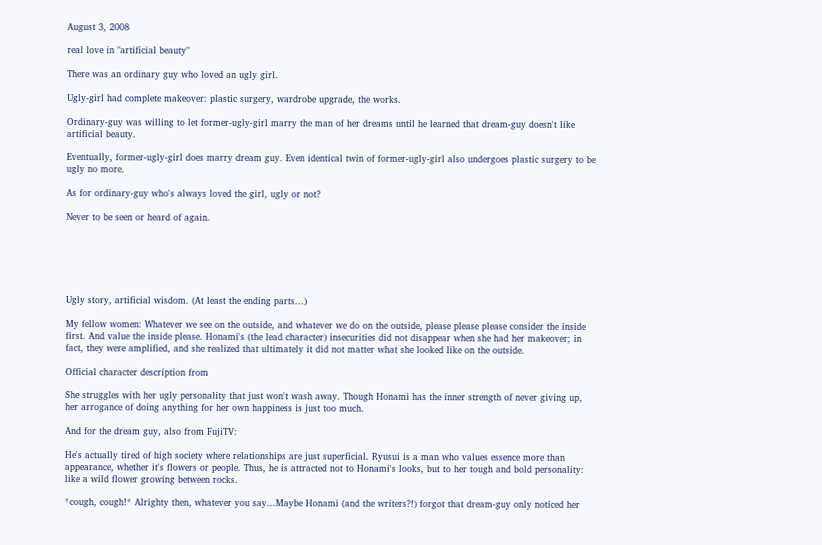August 3, 2008

real love in "artificial beauty"

There was an ordinary guy who loved an ugly girl.

Ugly-girl had complete makeover: plastic surgery, wardrobe upgrade, the works.

Ordinary-guy was willing to let former-ugly-girl marry the man of her dreams until he learned that dream-guy doesn't like artificial beauty.

Eventually, former-ugly-girl does marry dream guy. Even identical twin of former-ugly-girl also undergoes plastic surgery to be ugly no more.

As for ordinary-guy who's always loved the girl, ugly or not?

Never to be seen or heard of again.






Ugly story, artificial wisdom. (At least the ending parts...)

My fellow women: Whatever we see on the outside, and whatever we do on the outside, please please please consider the inside first. And value the inside please. Honami's (the lead character) insecurities did not disappear when she had her makeover; in fact, they were amplified, and she realized that ultimately it did not matter what she looked like on the outside.

Official character description from

She struggles with her ugly personality that just won't wash away. Though Honami has the inner strength of never giving up, her arrogance of doing anything for her own happiness is just too much.

And for the dream guy, also from FujiTV:

He's actually tired of high society where relationships are just superficial. Ryusui is a man who values essence more than appearance, whether it's flowers or people. Thus, he is attracted not to Honami's looks, but to her tough and bold personality: like a wild flower growing between rocks.

*cough, cough!* Alrighty then, whatever you say...Maybe Honami (and the writers?!) forgot that dream-guy only noticed her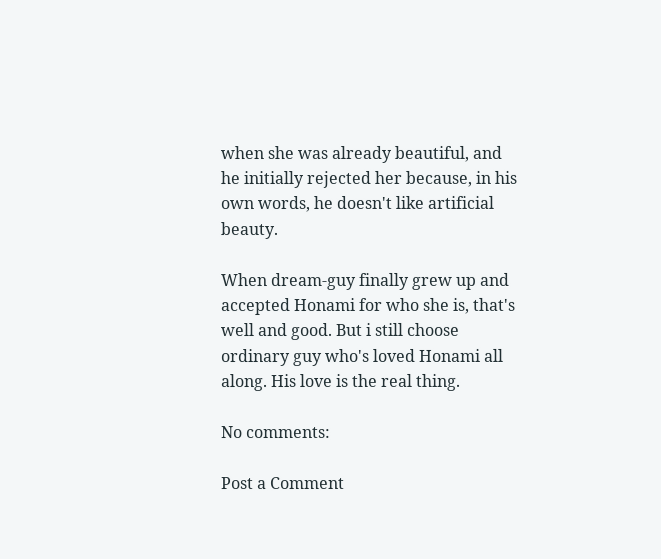when she was already beautiful, and he initially rejected her because, in his own words, he doesn't like artificial beauty.

When dream-guy finally grew up and accepted Honami for who she is, that's well and good. But i still choose ordinary guy who's loved Honami all along. His love is the real thing.

No comments:

Post a Comment